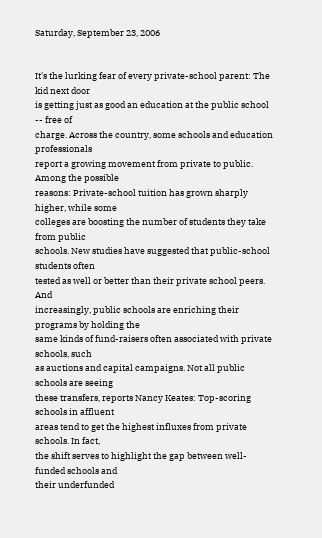Saturday, September 23, 2006


It's the lurking fear of every private-school parent: The kid next door
is getting just as good an education at the public school -- free of
charge. Across the country, some schools and education professionals
report a growing movement from private to public. Among the possible
reasons: Private-school tuition has grown sharply higher, while some
colleges are boosting the number of students they take from public
schools. New studies have suggested that public-school students often
tested as well or better than their private school peers. And
increasingly, public schools are enriching their programs by holding the
same kinds of fund-raisers often associated with private schools, such
as auctions and capital campaigns. Not all public schools are seeing
these transfers, reports Nancy Keates: Top-scoring schools in affluent
areas tend to get the highest influxes from private schools. In fact,
the shift serves to highlight the gap between well-funded schools and
their underfunded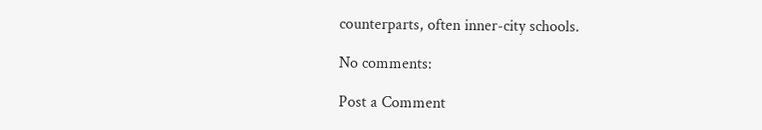counterparts, often inner-city schools.

No comments:

Post a Comment